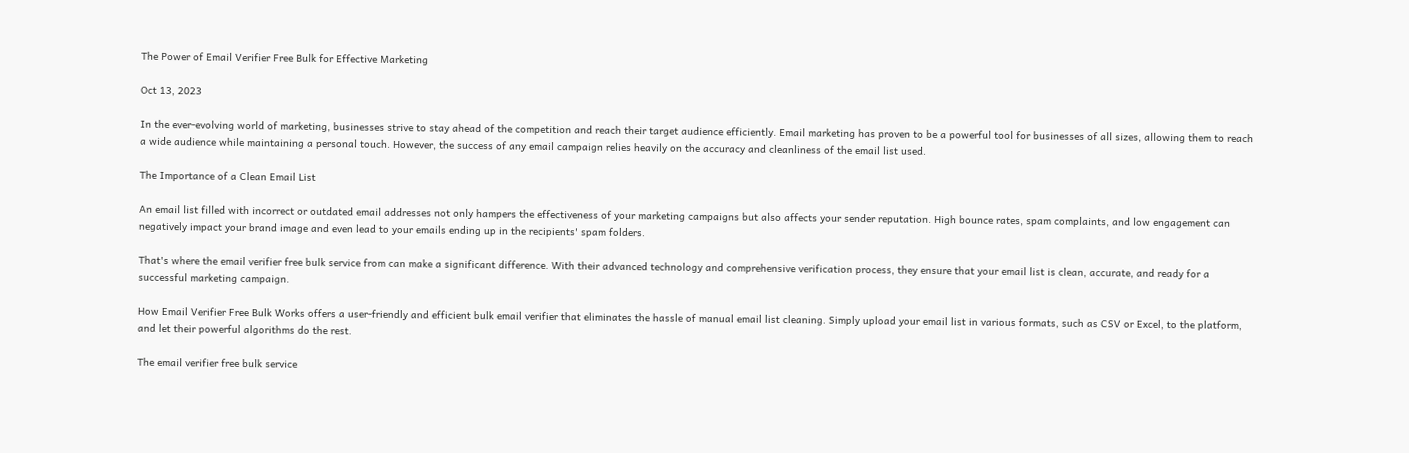The Power of Email Verifier Free Bulk for Effective Marketing

Oct 13, 2023

In the ever-evolving world of marketing, businesses strive to stay ahead of the competition and reach their target audience efficiently. Email marketing has proven to be a powerful tool for businesses of all sizes, allowing them to reach a wide audience while maintaining a personal touch. However, the success of any email campaign relies heavily on the accuracy and cleanliness of the email list used.

The Importance of a Clean Email List

An email list filled with incorrect or outdated email addresses not only hampers the effectiveness of your marketing campaigns but also affects your sender reputation. High bounce rates, spam complaints, and low engagement can negatively impact your brand image and even lead to your emails ending up in the recipients' spam folders.

That's where the email verifier free bulk service from can make a significant difference. With their advanced technology and comprehensive verification process, they ensure that your email list is clean, accurate, and ready for a successful marketing campaign.

How Email Verifier Free Bulk Works offers a user-friendly and efficient bulk email verifier that eliminates the hassle of manual email list cleaning. Simply upload your email list in various formats, such as CSV or Excel, to the platform, and let their powerful algorithms do the rest.

The email verifier free bulk service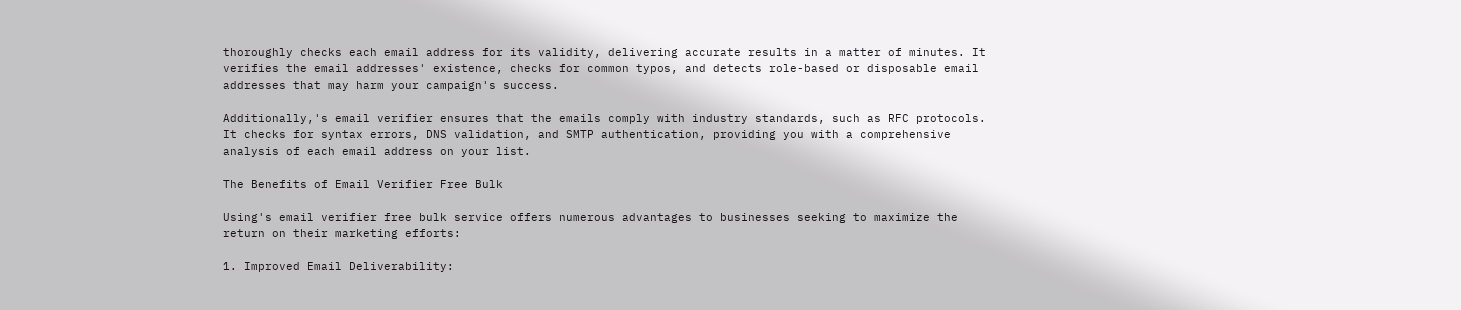thoroughly checks each email address for its validity, delivering accurate results in a matter of minutes. It verifies the email addresses' existence, checks for common typos, and detects role-based or disposable email addresses that may harm your campaign's success.

Additionally,'s email verifier ensures that the emails comply with industry standards, such as RFC protocols. It checks for syntax errors, DNS validation, and SMTP authentication, providing you with a comprehensive analysis of each email address on your list.

The Benefits of Email Verifier Free Bulk

Using's email verifier free bulk service offers numerous advantages to businesses seeking to maximize the return on their marketing efforts:

1. Improved Email Deliverability: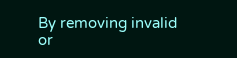By removing invalid or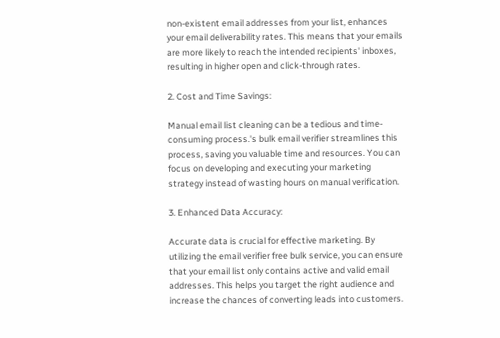non-existent email addresses from your list, enhances your email deliverability rates. This means that your emails are more likely to reach the intended recipients' inboxes, resulting in higher open and click-through rates.

2. Cost and Time Savings:

Manual email list cleaning can be a tedious and time-consuming process.'s bulk email verifier streamlines this process, saving you valuable time and resources. You can focus on developing and executing your marketing strategy instead of wasting hours on manual verification.

3. Enhanced Data Accuracy:

Accurate data is crucial for effective marketing. By utilizing the email verifier free bulk service, you can ensure that your email list only contains active and valid email addresses. This helps you target the right audience and increase the chances of converting leads into customers.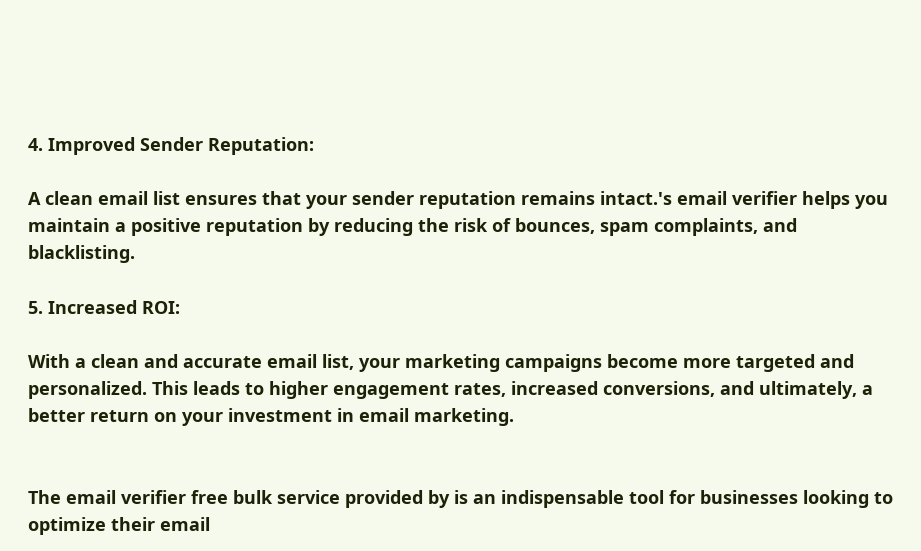4. Improved Sender Reputation:

A clean email list ensures that your sender reputation remains intact.'s email verifier helps you maintain a positive reputation by reducing the risk of bounces, spam complaints, and blacklisting.

5. Increased ROI:

With a clean and accurate email list, your marketing campaigns become more targeted and personalized. This leads to higher engagement rates, increased conversions, and ultimately, a better return on your investment in email marketing.


The email verifier free bulk service provided by is an indispensable tool for businesses looking to optimize their email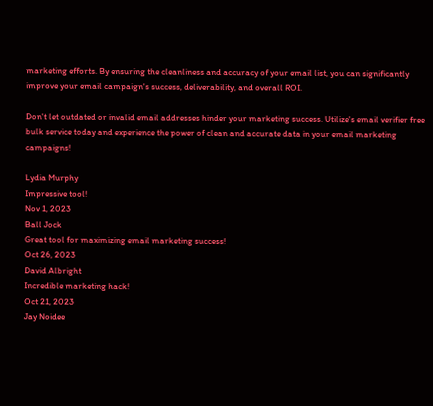marketing efforts. By ensuring the cleanliness and accuracy of your email list, you can significantly improve your email campaign's success, deliverability, and overall ROI.

Don't let outdated or invalid email addresses hinder your marketing success. Utilize's email verifier free bulk service today and experience the power of clean and accurate data in your email marketing campaigns!

Lydia Murphy
Impressive tool!
Nov 1, 2023
Ball Jock
Great tool for maximizing email marketing success!
Oct 26, 2023
David Albright
Incredible marketing hack!
Oct 21, 2023
Jay Noidee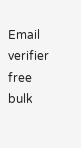Email verifier free bulk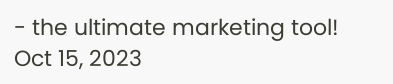- the ultimate marketing tool!
Oct 15, 2023